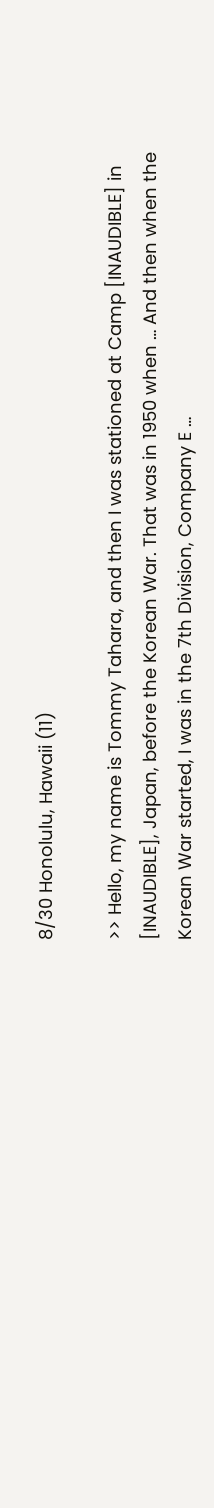8/30 Honolulu, Hawaii (11)

>> Hello, my name is Tommy Tahara, and then I was stationed at Camp [INAUDIBLE] in [INAUDIBLE], Japan, before the Korean War. That was in 1950 when … And then when the Korean War started, I was in the 7th Division, Company E …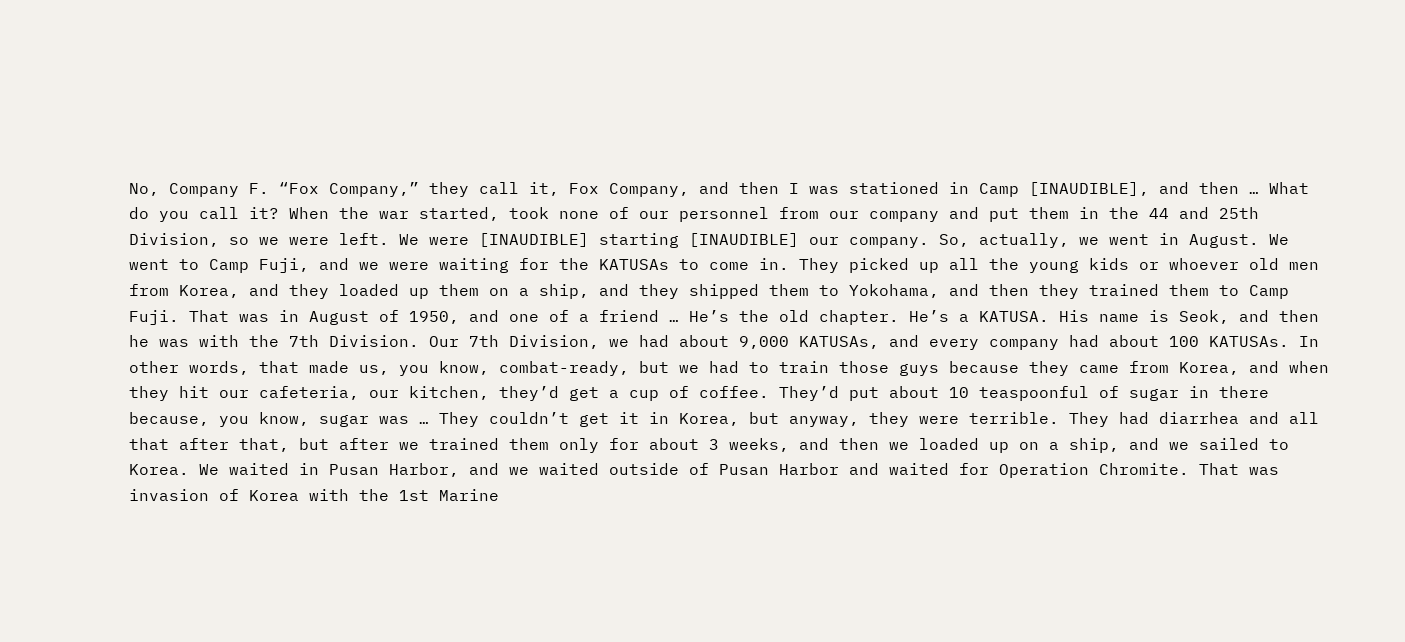No, Company F. “Fox Company,” they call it, Fox Company, and then I was stationed in Camp [INAUDIBLE], and then … What do you call it? When the war started, took none of our personnel from our company and put them in the 44 and 25th Division, so we were left. We were [INAUDIBLE] starting [INAUDIBLE] our company. So, actually, we went in August. We went to Camp Fuji, and we were waiting for the KATUSAs to come in. They picked up all the young kids or whoever old men from Korea, and they loaded up them on a ship, and they shipped them to Yokohama, and then they trained them to Camp Fuji. That was in August of 1950, and one of a friend … He’s the old chapter. He’s a KATUSA. His name is Seok, and then he was with the 7th Division. Our 7th Division, we had about 9,000 KATUSAs, and every company had about 100 KATUSAs. In other words, that made us, you know, combat-ready, but we had to train those guys because they came from Korea, and when they hit our cafeteria, our kitchen, they’d get a cup of coffee. They’d put about 10 teaspoonful of sugar in there because, you know, sugar was … They couldn’t get it in Korea, but anyway, they were terrible. They had diarrhea and all that after that, but after we trained them only for about 3 weeks, and then we loaded up on a ship, and we sailed to Korea. We waited in Pusan Harbor, and we waited outside of Pusan Harbor and waited for Operation Chromite. That was invasion of Korea with the 1st Marine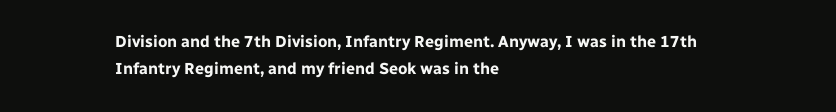Division and the 7th Division, Infantry Regiment. Anyway, I was in the 17th Infantry Regiment, and my friend Seok was in the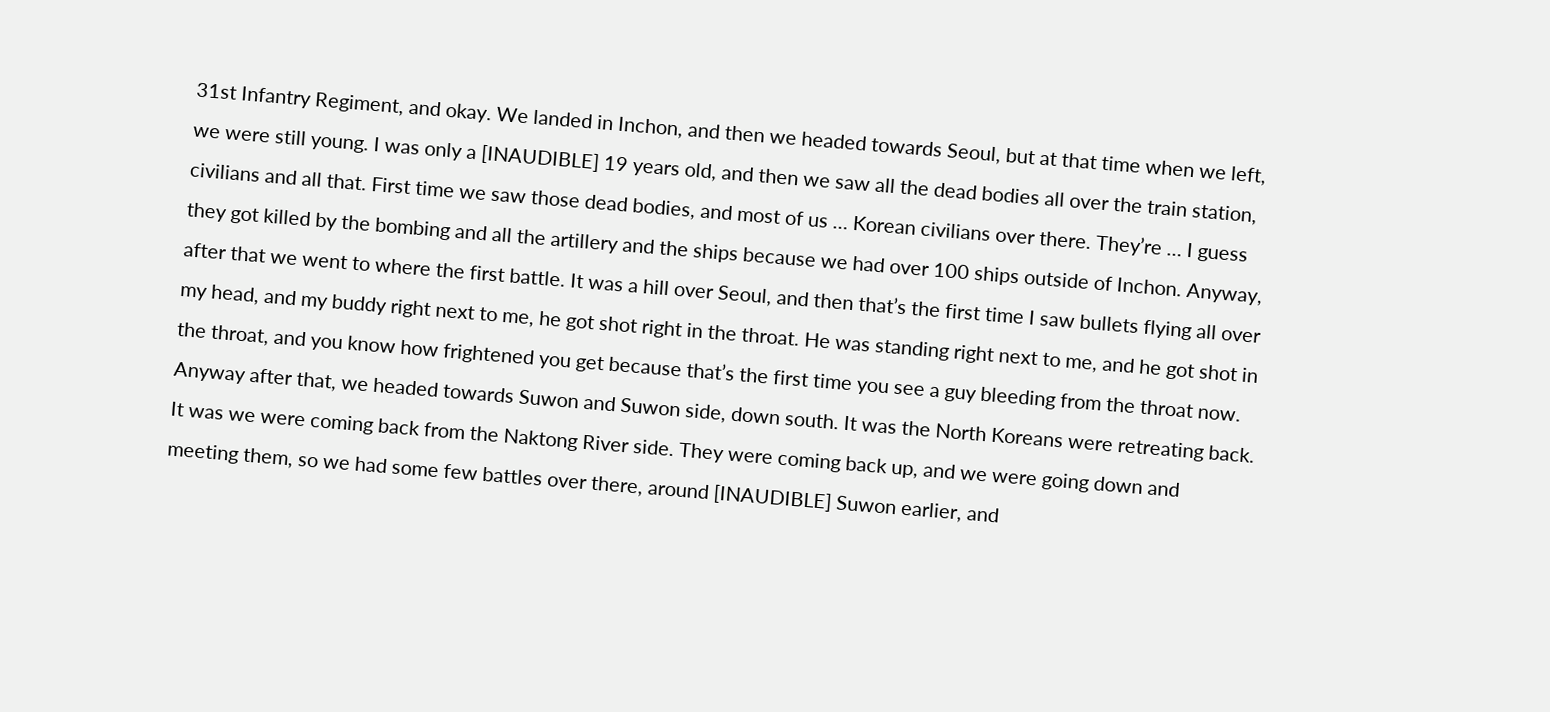31st Infantry Regiment, and okay. We landed in Inchon, and then we headed towards Seoul, but at that time when we left, we were still young. I was only a [INAUDIBLE] 19 years old, and then we saw all the dead bodies all over the train station, civilians and all that. First time we saw those dead bodies, and most of us … Korean civilians over there. They’re … I guess they got killed by the bombing and all the artillery and the ships because we had over 100 ships outside of Inchon. Anyway, after that we went to where the first battle. It was a hill over Seoul, and then that’s the first time I saw bullets flying all over my head, and my buddy right next to me, he got shot right in the throat. He was standing right next to me, and he got shot in the throat, and you know how frightened you get because that’s the first time you see a guy bleeding from the throat now. Anyway after that, we headed towards Suwon and Suwon side, down south. It was the North Koreans were retreating back. It was we were coming back from the Naktong River side. They were coming back up, and we were going down and meeting them, so we had some few battles over there, around [INAUDIBLE] Suwon earlier, and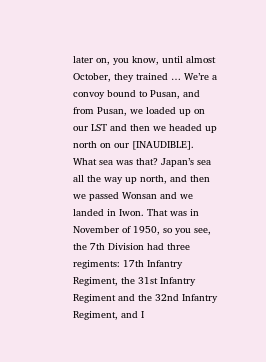later on, you know, until almost October, they trained … We’re a convoy bound to Pusan, and from Pusan, we loaded up on our LST and then we headed up north on our [INAUDIBLE]. What sea was that? Japan’s sea all the way up north, and then we passed Wonsan and we landed in Iwon. That was in November of 1950, so you see, the 7th Division had three regiments: 17th Infantry Regiment, the 31st Infantry Regiment and the 32nd Infantry Regiment, and I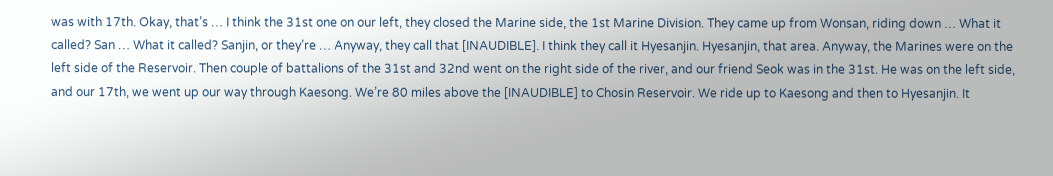was with 17th. Okay, that’s … I think the 31st one on our left, they closed the Marine side, the 1st Marine Division. They came up from Wonsan, riding down … What it called? San … What it called? Sanjin, or they’re … Anyway, they call that [INAUDIBLE]. I think they call it Hyesanjin. Hyesanjin, that area. Anyway, the Marines were on the left side of the Reservoir. Then couple of battalions of the 31st and 32nd went on the right side of the river, and our friend Seok was in the 31st. He was on the left side, and our 17th, we went up our way through Kaesong. We’re 80 miles above the [INAUDIBLE] to Chosin Reservoir. We ride up to Kaesong and then to Hyesanjin. It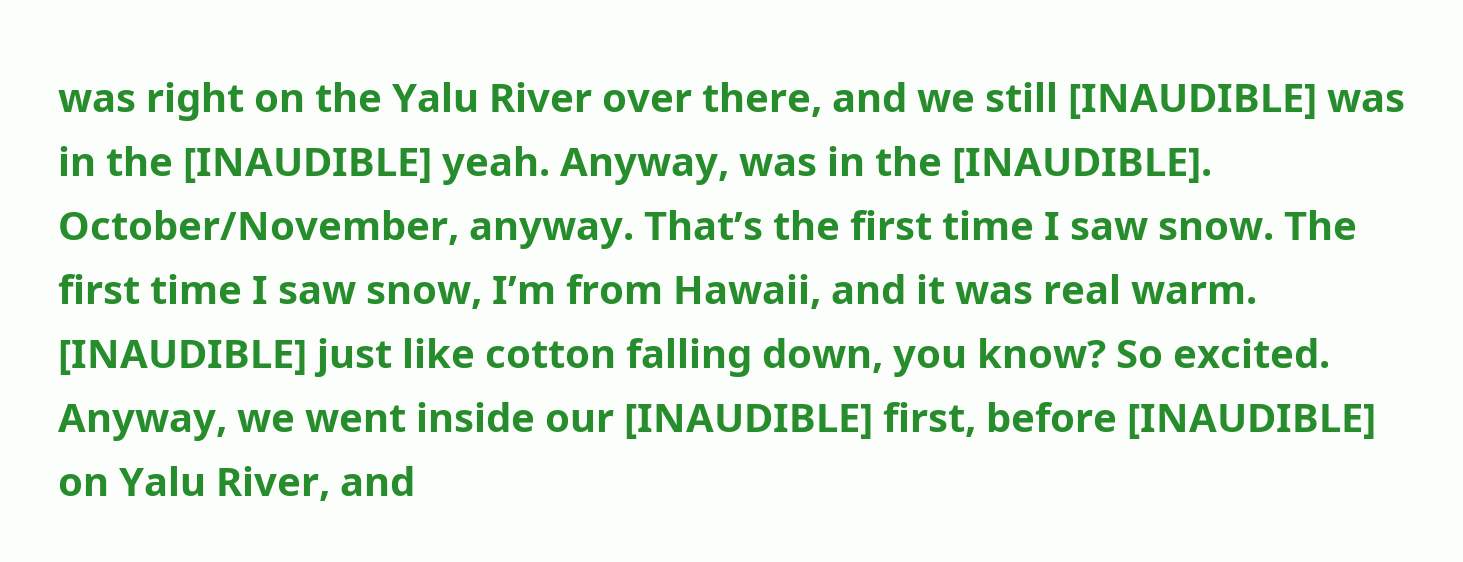was right on the Yalu River over there, and we still [INAUDIBLE] was in the [INAUDIBLE] yeah. Anyway, was in the [INAUDIBLE]. October/November, anyway. That’s the first time I saw snow. The first time I saw snow, I’m from Hawaii, and it was real warm. [INAUDIBLE] just like cotton falling down, you know? So excited. Anyway, we went inside our [INAUDIBLE] first, before [INAUDIBLE] on Yalu River, and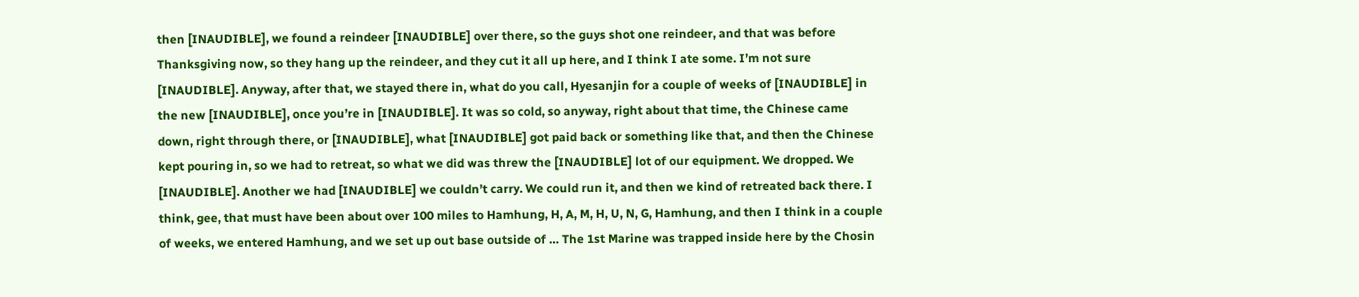then [INAUDIBLE], we found a reindeer [INAUDIBLE] over there, so the guys shot one reindeer, and that was before Thanksgiving now, so they hang up the reindeer, and they cut it all up here, and I think I ate some. I’m not sure [INAUDIBLE]. Anyway, after that, we stayed there in, what do you call, Hyesanjin for a couple of weeks of [INAUDIBLE] in the new [INAUDIBLE], once you’re in [INAUDIBLE]. It was so cold, so anyway, right about that time, the Chinese came down, right through there, or [INAUDIBLE], what [INAUDIBLE] got paid back or something like that, and then the Chinese kept pouring in, so we had to retreat, so what we did was threw the [INAUDIBLE] lot of our equipment. We dropped. We [INAUDIBLE]. Another we had [INAUDIBLE] we couldn’t carry. We could run it, and then we kind of retreated back there. I think, gee, that must have been about over 100 miles to Hamhung, H, A, M, H, U, N, G, Hamhung, and then I think in a couple of weeks, we entered Hamhung, and we set up out base outside of … The 1st Marine was trapped inside here by the Chosin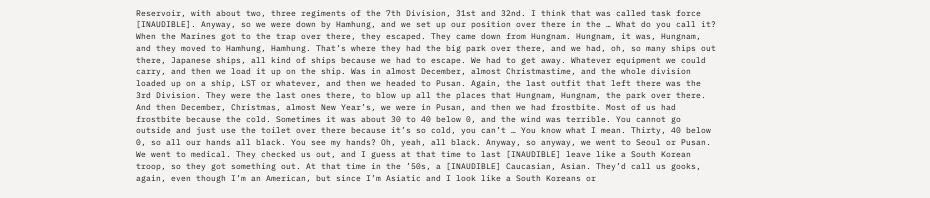Reservoir, with about two, three regiments of the 7th Division, 31st and 32nd. I think that was called task force [INAUDIBLE]. Anyway, so we were down by Hamhung, and we set up our position over there in the … What do you call it? When the Marines got to the trap over there, they escaped. They came down from Hungnam. Hungnam, it was, Hungnam, and they moved to Hamhung, Hamhung. That’s where they had the big park over there, and we had, oh, so many ships out there, Japanese ships, all kind of ships because we had to escape. We had to get away. Whatever equipment we could carry, and then we load it up on the ship. Was in almost December, almost Christmastime, and the whole division loaded up on a ship, LST or whatever, and then we headed to Pusan. Again, the last outfit that left there was the 3rd Division. They were the last ones there, to blow up all the places that Hungnam, Hungnam, the park over there. And then December, Christmas, almost New Year’s, we were in Pusan, and then we had frostbite. Most of us had frostbite because the cold. Sometimes it was about 30 to 40 below 0, and the wind was terrible. You cannot go outside and just use the toilet over there because it’s so cold, you can’t … You know what I mean. Thirty, 40 below 0, so all our hands all black. You see my hands? Oh, yeah, all black. Anyway, so anyway, we went to Seoul or Pusan. We went to medical. They checked us out, and I guess at that time to last [INAUDIBLE] leave like a South Korean troop, so they got something out. At that time in the ’50s, a [INAUDIBLE] Caucasian, Asian. They’d call us gooks, again, even though I’m an American, but since I’m Asiatic and I look like a South Koreans or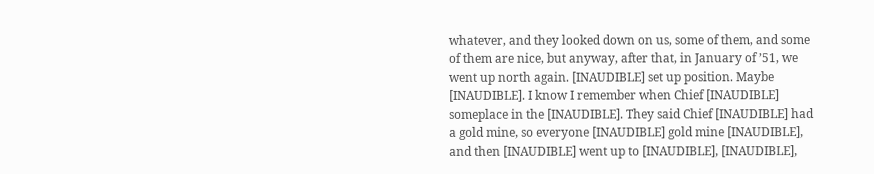whatever, and they looked down on us, some of them, and some of them are nice, but anyway, after that, in January of ’51, we went up north again. [INAUDIBLE] set up position. Maybe [INAUDIBLE]. I know I remember when Chief [INAUDIBLE] someplace in the [INAUDIBLE]. They said Chief [INAUDIBLE] had a gold mine, so everyone [INAUDIBLE] gold mine [INAUDIBLE], and then [INAUDIBLE] went up to [INAUDIBLE], [INAUDIBLE],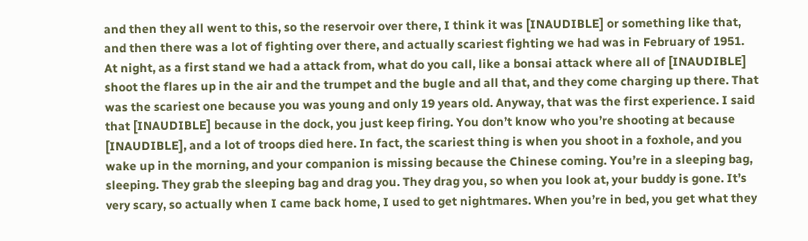and then they all went to this, so the reservoir over there, I think it was [INAUDIBLE] or something like that, and then there was a lot of fighting over there, and actually scariest fighting we had was in February of 1951. At night, as a first stand we had a attack from, what do you call, like a bonsai attack where all of [INAUDIBLE] shoot the flares up in the air and the trumpet and the bugle and all that, and they come charging up there. That was the scariest one because you was young and only 19 years old. Anyway, that was the first experience. I said that [INAUDIBLE] because in the dock, you just keep firing. You don’t know who you’re shooting at because [INAUDIBLE], and a lot of troops died here. In fact, the scariest thing is when you shoot in a foxhole, and you wake up in the morning, and your companion is missing because the Chinese coming. You’re in a sleeping bag, sleeping. They grab the sleeping bag and drag you. They drag you, so when you look at, your buddy is gone. It’s very scary, so actually when I came back home, I used to get nightmares. When you’re in bed, you get what they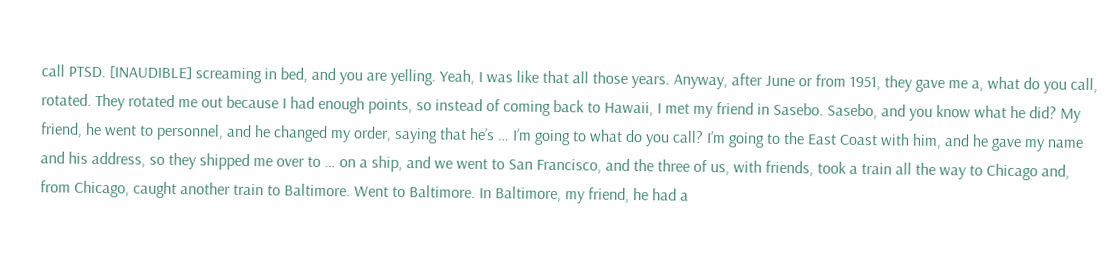call PTSD. [INAUDIBLE] screaming in bed, and you are yelling. Yeah, I was like that all those years. Anyway, after June or from 1951, they gave me a, what do you call, rotated. They rotated me out because I had enough points, so instead of coming back to Hawaii, I met my friend in Sasebo. Sasebo, and you know what he did? My friend, he went to personnel, and he changed my order, saying that he’s … I’m going to what do you call? I’m going to the East Coast with him, and he gave my name and his address, so they shipped me over to … on a ship, and we went to San Francisco, and the three of us, with friends, took a train all the way to Chicago and, from Chicago, caught another train to Baltimore. Went to Baltimore. In Baltimore, my friend, he had a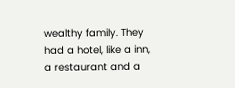wealthy family. They had a hotel, like a inn, a restaurant and a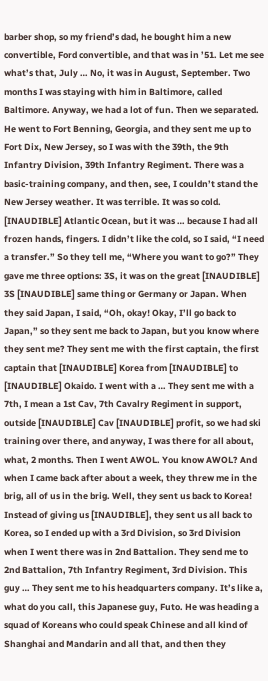barber shop, so my friend’s dad, he bought him a new convertible, Ford convertible, and that was in ’51. Let me see what’s that, July … No, it was in August, September. Two months I was staying with him in Baltimore, called Baltimore. Anyway, we had a lot of fun. Then we separated. He went to Fort Benning, Georgia, and they sent me up to Fort Dix, New Jersey, so I was with the 39th, the 9th Infantry Division, 39th Infantry Regiment. There was a basic-training company, and then, see, I couldn’t stand the New Jersey weather. It was terrible. It was so cold. [INAUDIBLE] Atlantic Ocean, but it was … because I had all frozen hands, fingers. I didn’t like the cold, so I said, “I need a transfer.” So they tell me, “Where you want to go?” They gave me three options: 3S, it was on the great [INAUDIBLE] 3S [INAUDIBLE] same thing or Germany or Japan. When they said Japan, I said, “Oh, okay! Okay, I’ll go back to Japan,” so they sent me back to Japan, but you know where they sent me? They sent me with the first captain, the first captain that [INAUDIBLE] Korea from [INAUDIBLE] to [INAUDIBLE] Okaido. I went with a … They sent me with a 7th, I mean a 1st Cav, 7th Cavalry Regiment in support, outside [INAUDIBLE] Cav [INAUDIBLE] profit, so we had ski training over there, and anyway, I was there for all about, what, 2 months. Then I went AWOL. You know AWOL? And when I came back after about a week, they threw me in the brig, all of us in the brig. Well, they sent us back to Korea! Instead of giving us [INAUDIBLE], they sent us all back to Korea, so I ended up with a 3rd Division, so 3rd Division when I went there was in 2nd Battalion. They send me to 2nd Battalion, 7th Infantry Regiment, 3rd Division. This guy … They sent me to his headquarters company. It’s like a, what do you call, this Japanese guy, Futo. He was heading a squad of Koreans who could speak Chinese and all kind of Shanghai and Mandarin and all that, and then they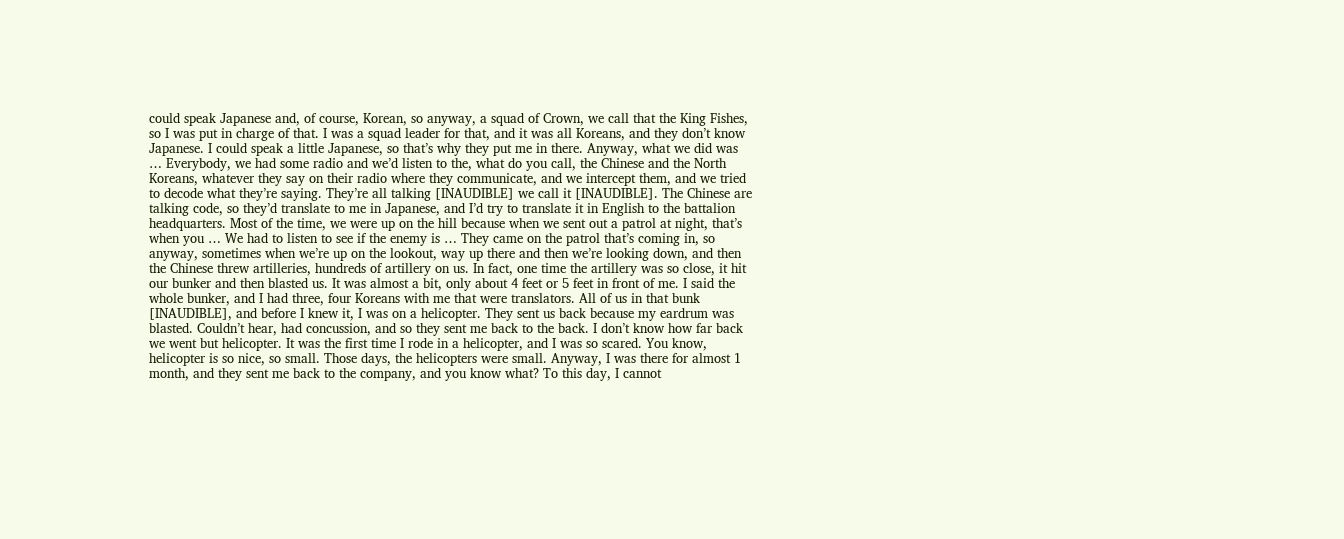could speak Japanese and, of course, Korean, so anyway, a squad of Crown, we call that the King Fishes, so I was put in charge of that. I was a squad leader for that, and it was all Koreans, and they don’t know Japanese. I could speak a little Japanese, so that’s why they put me in there. Anyway, what we did was … Everybody, we had some radio and we’d listen to the, what do you call, the Chinese and the North Koreans, whatever they say on their radio where they communicate, and we intercept them, and we tried to decode what they’re saying. They’re all talking [INAUDIBLE] we call it [INAUDIBLE]. The Chinese are talking code, so they’d translate to me in Japanese, and I’d try to translate it in English to the battalion headquarters. Most of the time, we were up on the hill because when we sent out a patrol at night, that’s when you … We had to listen to see if the enemy is … They came on the patrol that’s coming in, so anyway, sometimes when we’re up on the lookout, way up there and then we’re looking down, and then the Chinese threw artilleries, hundreds of artillery on us. In fact, one time the artillery was so close, it hit our bunker and then blasted us. It was almost a bit, only about 4 feet or 5 feet in front of me. I said the whole bunker, and I had three, four Koreans with me that were translators. All of us in that bunk [INAUDIBLE], and before I knew it, I was on a helicopter. They sent us back because my eardrum was blasted. Couldn’t hear, had concussion, and so they sent me back to the back. I don’t know how far back we went but helicopter. It was the first time I rode in a helicopter, and I was so scared. You know, helicopter is so nice, so small. Those days, the helicopters were small. Anyway, I was there for almost 1 month, and they sent me back to the company, and you know what? To this day, I cannot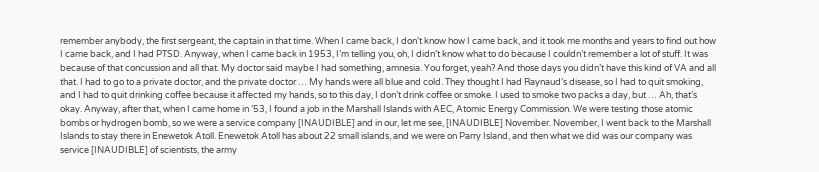remember anybody, the first sergeant, the captain in that time. When I came back, I don’t know how I came back, and it took me months and years to find out how I came back, and I had PTSD. Anyway, when I came back in 1953, I’m telling you, oh, I didn’t know what to do because I couldn’t remember a lot of stuff. It was because of that concussion and all that. My doctor said maybe I had something, amnesia. You forget, yeah? And those days you didn’t have this kind of VA and all that. I had to go to a private doctor, and the private doctor … My hands were all blue and cold. They thought I had Raynaud’s disease, so I had to quit smoking, and I had to quit drinking coffee because it affected my hands, so to this day, I don’t drink coffee or smoke. I used to smoke two packs a day, but … Ah, that’s okay. Anyway, after that, when I came home in ’53, I found a job in the Marshall Islands with AEC, Atomic Energy Commission. We were testing those atomic bombs or hydrogen bomb, so we were a service company [INAUDIBLE] and in our, let me see, [INAUDIBLE] November. November, I went back to the Marshall Islands to stay there in Enewetok Atoll. Enewetok Atoll has about 22 small islands, and we were on Parry Island, and then what we did was our company was service [INAUDIBLE] of scientists, the army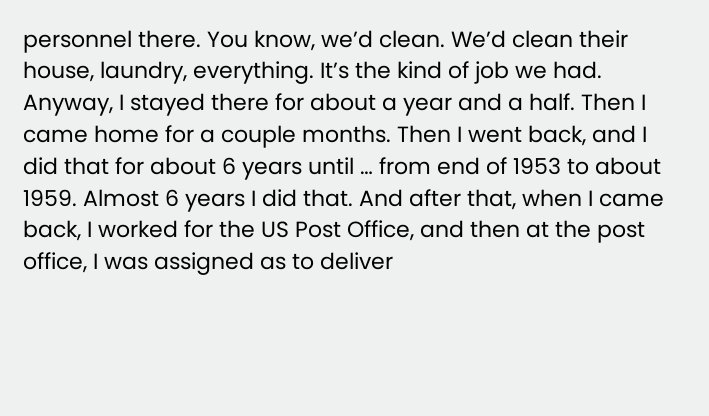personnel there. You know, we’d clean. We’d clean their house, laundry, everything. It’s the kind of job we had. Anyway, I stayed there for about a year and a half. Then I came home for a couple months. Then I went back, and I did that for about 6 years until … from end of 1953 to about 1959. Almost 6 years I did that. And after that, when I came back, I worked for the US Post Office, and then at the post office, I was assigned as to deliver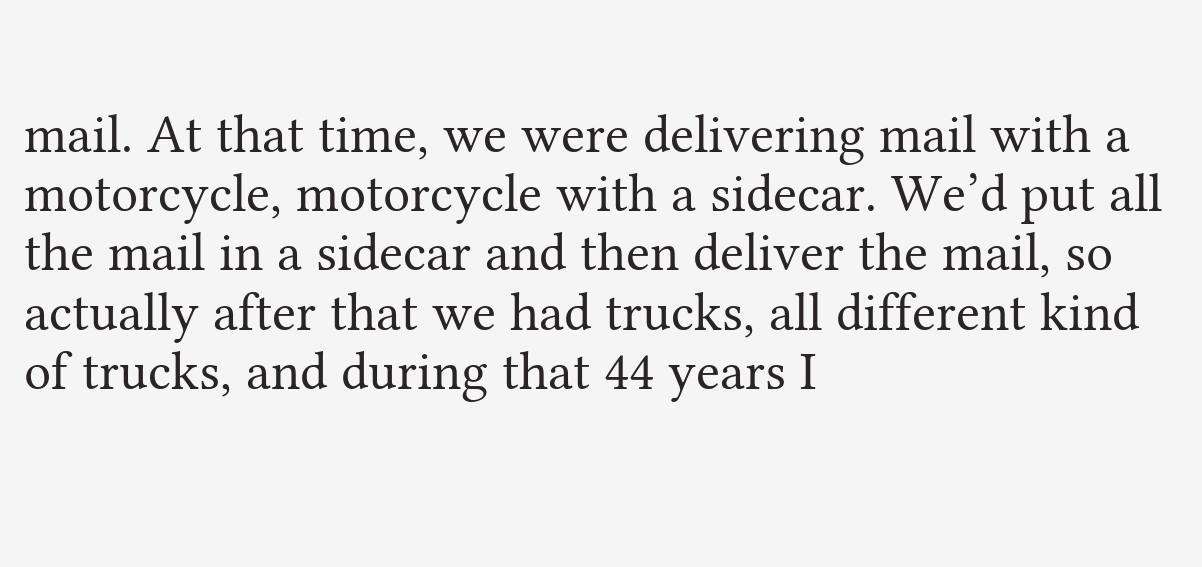mail. At that time, we were delivering mail with a motorcycle, motorcycle with a sidecar. We’d put all the mail in a sidecar and then deliver the mail, so actually after that we had trucks, all different kind of trucks, and during that 44 years I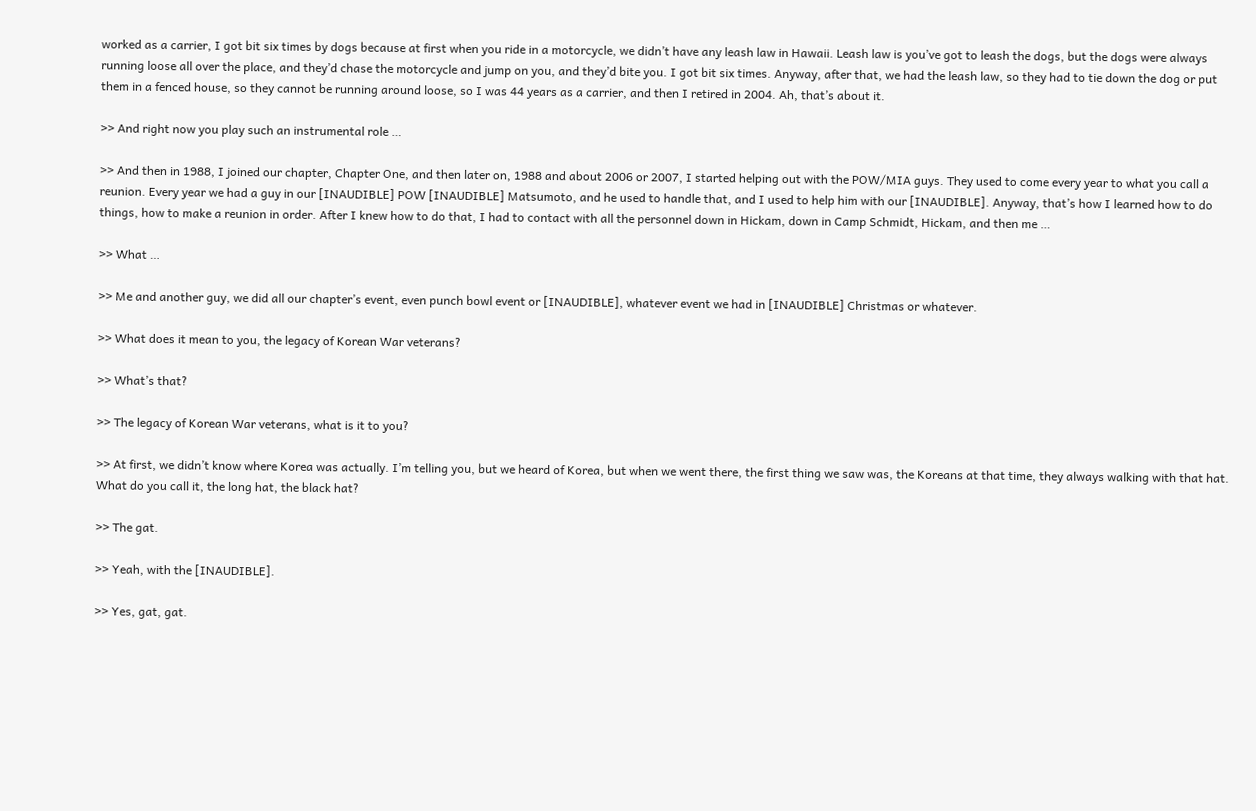worked as a carrier, I got bit six times by dogs because at first when you ride in a motorcycle, we didn’t have any leash law in Hawaii. Leash law is you’ve got to leash the dogs, but the dogs were always running loose all over the place, and they’d chase the motorcycle and jump on you, and they’d bite you. I got bit six times. Anyway, after that, we had the leash law, so they had to tie down the dog or put them in a fenced house, so they cannot be running around loose, so I was 44 years as a carrier, and then I retired in 2004. Ah, that’s about it.

>> And right now you play such an instrumental role …

>> And then in 1988, I joined our chapter, Chapter One, and then later on, 1988 and about 2006 or 2007, I started helping out with the POW/MIA guys. They used to come every year to what you call a reunion. Every year we had a guy in our [INAUDIBLE] POW [INAUDIBLE] Matsumoto, and he used to handle that, and I used to help him with our [INAUDIBLE]. Anyway, that’s how I learned how to do things, how to make a reunion in order. After I knew how to do that, I had to contact with all the personnel down in Hickam, down in Camp Schmidt, Hickam, and then me …

>> What …

>> Me and another guy, we did all our chapter’s event, even punch bowl event or [INAUDIBLE], whatever event we had in [INAUDIBLE] Christmas or whatever.

>> What does it mean to you, the legacy of Korean War veterans?

>> What’s that?

>> The legacy of Korean War veterans, what is it to you?

>> At first, we didn’t know where Korea was actually. I’m telling you, but we heard of Korea, but when we went there, the first thing we saw was, the Koreans at that time, they always walking with that hat. What do you call it, the long hat, the black hat?

>> The gat.

>> Yeah, with the [INAUDIBLE].

>> Yes, gat, gat.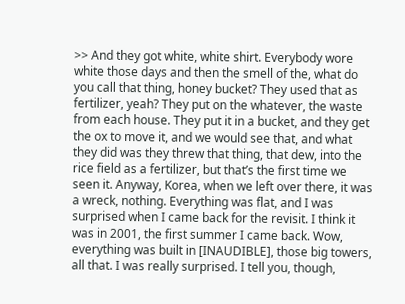>> And they got white, white shirt. Everybody wore white those days and then the smell of the, what do you call that thing, honey bucket? They used that as fertilizer, yeah? They put on the whatever, the waste from each house. They put it in a bucket, and they get the ox to move it, and we would see that, and what they did was they threw that thing, that dew, into the rice field as a fertilizer, but that’s the first time we seen it. Anyway, Korea, when we left over there, it was a wreck, nothing. Everything was flat, and I was surprised when I came back for the revisit. I think it was in 2001, the first summer I came back. Wow, everything was built in [INAUDIBLE], those big towers, all that. I was really surprised. I tell you, though,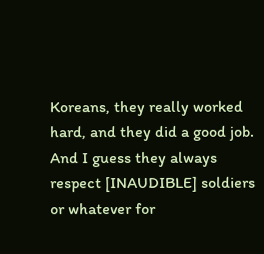Koreans, they really worked hard, and they did a good job. And I guess they always respect [INAUDIBLE] soldiers or whatever for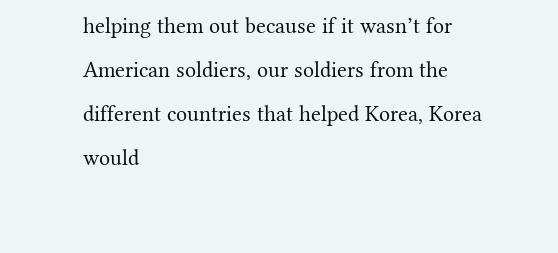helping them out because if it wasn’t for American soldiers, our soldiers from the different countries that helped Korea, Korea would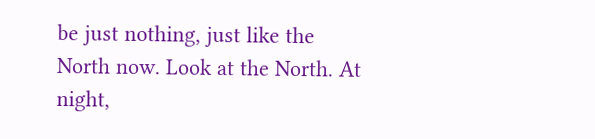be just nothing, just like the North now. Look at the North. At night,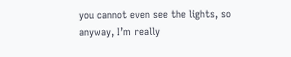you cannot even see the lights, so anyway, I’m really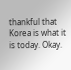thankful that Korea is what it is today. Okay.